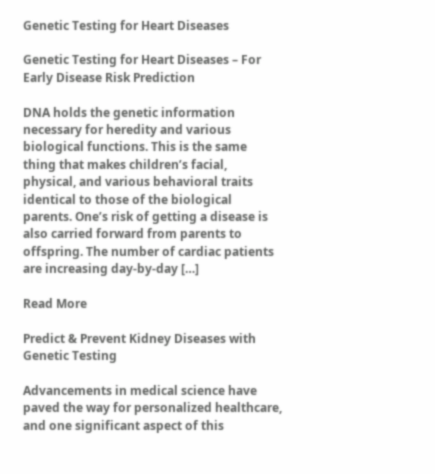Genetic Testing for Heart Diseases

Genetic Testing for Heart Diseases – For Early Disease Risk Prediction

DNA holds the genetic information necessary for heredity and various biological functions. This is the same thing that makes children’s facial, physical, and various behavioral traits identical to those of the biological parents. One’s risk of getting a disease is also carried forward from parents to offspring. The number of cardiac patients are increasing day-by-day […]

Read More

Predict & Prevent Kidney Diseases with Genetic Testing

Advancements in medical science have paved the way for personalized healthcare, and one significant aspect of this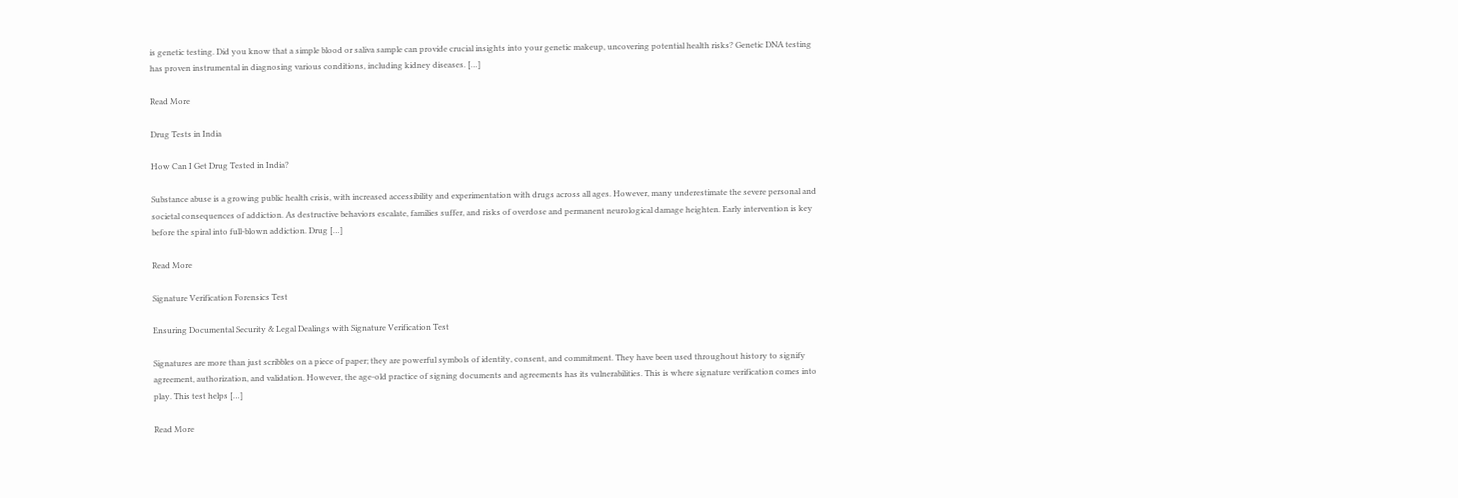is genetic testing. Did you know that a simple blood or saliva sample can provide crucial insights into your genetic makeup, uncovering potential health risks? Genetic DNA testing has proven instrumental in diagnosing various conditions, including kidney diseases. […]

Read More

Drug Tests in India

How Can I Get Drug Tested in India?

Substance abuse is a growing public health crisis, with increased accessibility and experimentation with drugs across all ages. However, many underestimate the severe personal and societal consequences of addiction. As destructive behaviors escalate, families suffer, and risks of overdose and permanent neurological damage heighten. Early intervention is key before the spiral into full-blown addiction. Drug […]

Read More

Signature Verification Forensics Test

Ensuring Documental Security & Legal Dealings with Signature Verification Test

Signatures are more than just scribbles on a piece of paper; they are powerful symbols of identity, consent, and commitment. They have been used throughout history to signify agreement, authorization, and validation. However, the age-old practice of signing documents and agreements has its vulnerabilities. This is where signature verification comes into play. This test helps […]

Read More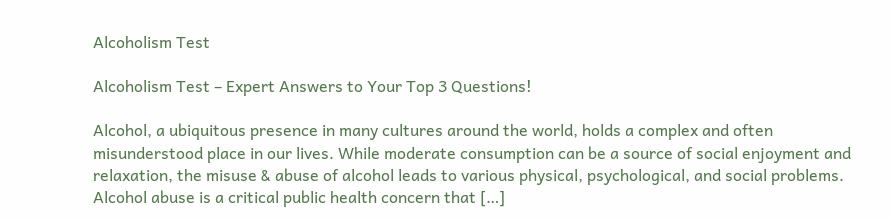Alcoholism Test

Alcoholism Test – Expert Answers to Your Top 3 Questions!

Alcohol, a ubiquitous presence in many cultures around the world, holds a complex and often misunderstood place in our lives. While moderate consumption can be a source of social enjoyment and relaxation, the misuse & abuse of alcohol leads to various physical, psychological, and social problems. Alcohol abuse is a critical public health concern that […]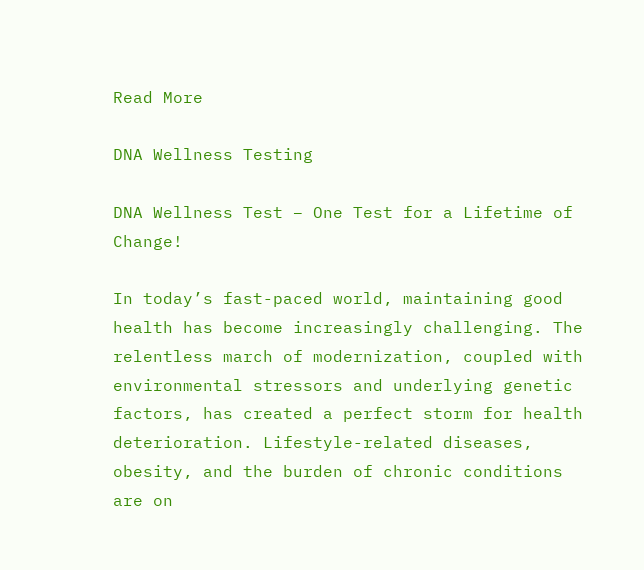Read More

DNA Wellness Testing

DNA Wellness Test – One Test for a Lifetime of Change!

In today’s fast-paced world, maintaining good health has become increasingly challenging. The relentless march of modernization, coupled with environmental stressors and underlying genetic factors, has created a perfect storm for health deterioration. Lifestyle-related diseases, obesity, and the burden of chronic conditions are on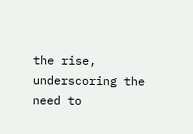the rise, underscoring the need to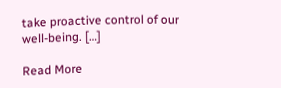take proactive control of our well-being. […]

Read More